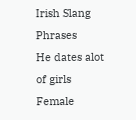Irish Slang Phrases
He dates alot of girls
Female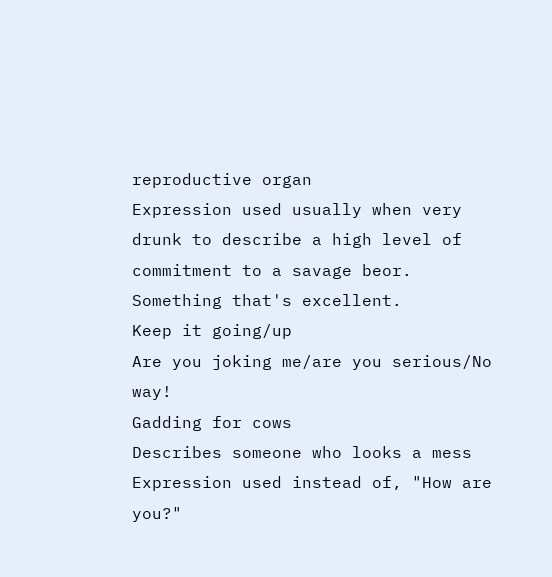reproductive organ
Expression used usually when very drunk to describe a high level of commitment to a savage beor.
Something that's excellent.
Keep it going/up
Are you joking me/are you serious/No way!
Gadding for cows
Describes someone who looks a mess
Expression used instead of, "How are you?"